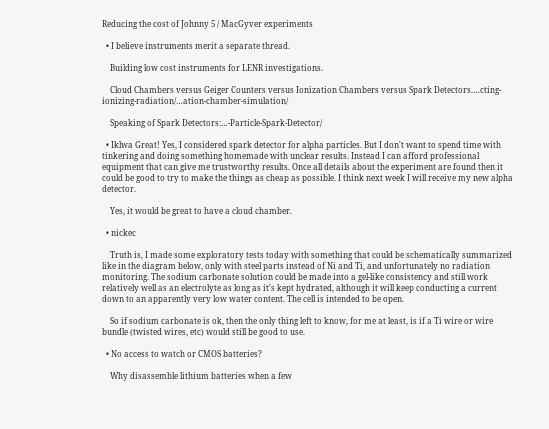Reducing the cost of Johnny 5 / MacGyver experiments

  • I believe instruments merit a separate thread.

    Building low cost instruments for LENR investigations.

    Cloud Chambers versus Geiger Counters versus Ionization Chambers versus Spark Detectors.…cting-ionizing-radiation/…ation-chamber-simulation/

    Speaking of Spark Detectors:…-Particle-Spark-Detector/

  • Iklwa Great! Yes, I considered spark detector for alpha particles. But I don't want to spend time with tinkering and doing something homemade with unclear results. Instead I can afford professional equipment that can give me trustworthy results. Once all details about the experiment are found then it could be good to try to make the things as cheap as possible. I think next week I will receive my new alpha detector.

    Yes, it would be great to have a cloud chamber.

  • nickec

    Truth is, I made some exploratory tests today with something that could be schematically summarized like in the diagram below, only with steel parts instead of Ni and Ti, and unfortunately no radiation monitoring. The sodium carbonate solution could be made into a gel-like consistency and still work relatively well as an electrolyte as long as it's kept hydrated, although it will keep conducting a current down to an apparently very low water content. The cell is intended to be open.

    So if sodium carbonate is ok, then the only thing left to know, for me at least, is if a Ti wire or wire bundle (twisted wires, etc) would still be good to use.

  • No access to watch or CMOS batteries?

    Why disassemble lithium batteries when a few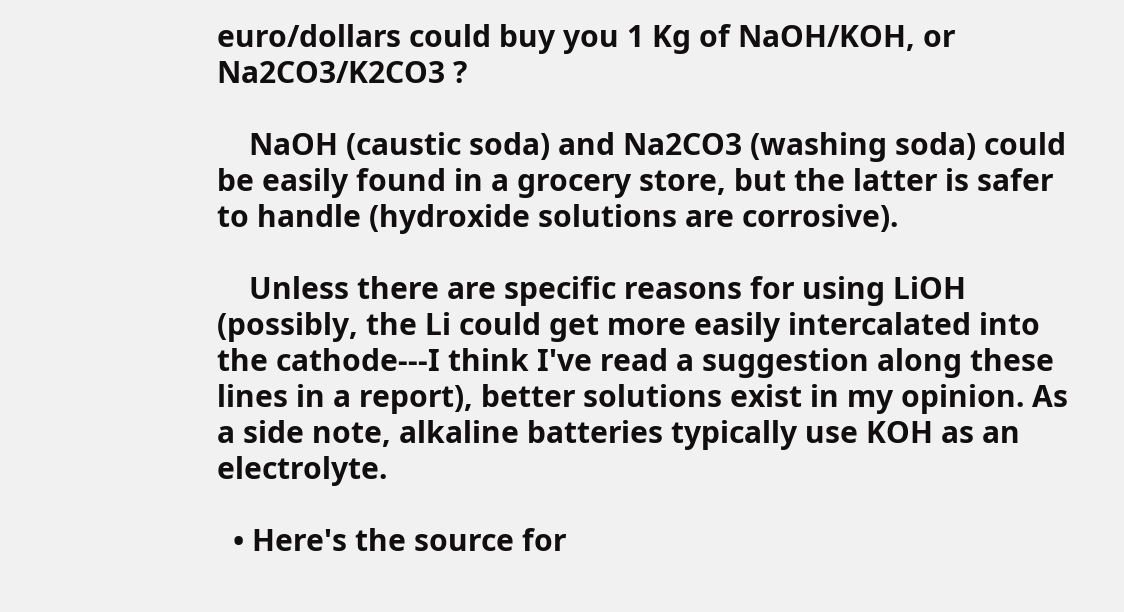euro/dollars could buy you 1 Kg of NaOH/KOH, or Na2CO3/K2CO3 ?

    NaOH (caustic soda) and Na2CO3 (washing soda) could be easily found in a grocery store, but the latter is safer to handle (hydroxide solutions are corrosive).

    Unless there are specific reasons for using LiOH (possibly, the Li could get more easily intercalated into the cathode---I think I've read a suggestion along these lines in a report), better solutions exist in my opinion. As a side note, alkaline batteries typically use KOH as an electrolyte.

  • Here's the source for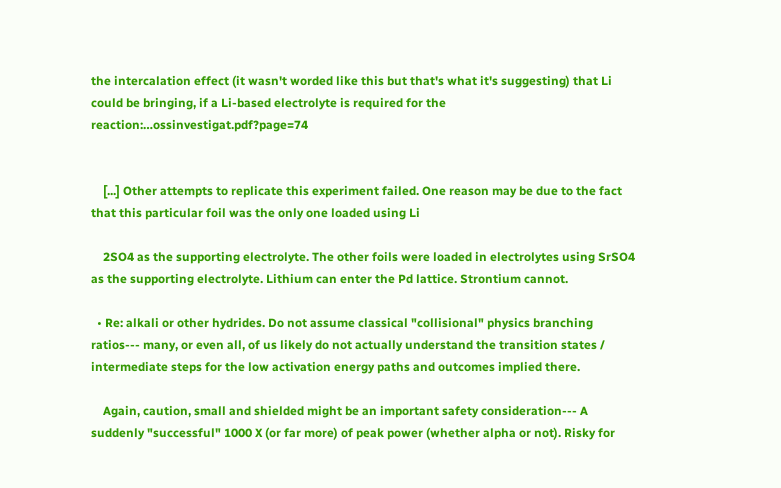the intercalation effect (it wasn't worded like this but that's what it's suggesting) that Li could be bringing, if a Li-based electrolyte is required for the reaction:…ossinvestigat.pdf?page=74


    [...] Other attempts to replicate this experiment failed. One reason may be due to the fact that this particular foil was the only one loaded using Li

    2SO4 as the supporting electrolyte. The other foils were loaded in electrolytes using SrSO4 as the supporting electrolyte. Lithium can enter the Pd lattice. Strontium cannot.

  • Re: alkali or other hydrides. Do not assume classical "collisional" physics branching ratios--- many, or even all, of us likely do not actually understand the transition states / intermediate steps for the low activation energy paths and outcomes implied there.

    Again, caution, small and shielded might be an important safety consideration--- A suddenly "successful" 1000 X (or far more) of peak power (whether alpha or not). Risky for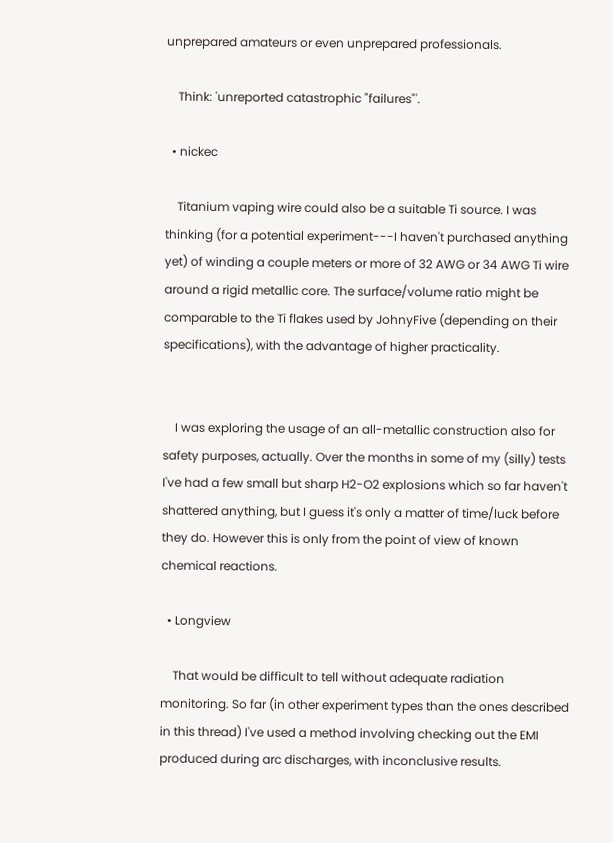unprepared amateurs or even unprepared professionals.

    Think: 'unreported catastrophic "failures"'.

  • nickec

    Titanium vaping wire could also be a suitable Ti source. I was thinking (for a potential experiment---I haven't purchased anything yet) of winding a couple meters or more of 32 AWG or 34 AWG Ti wire around a rigid metallic core. The surface/volume ratio might be comparable to the Ti flakes used by JohnyFive (depending on their specifications), with the advantage of higher practicality.


    I was exploring the usage of an all-metallic construction also for safety purposes, actually. Over the months in some of my (silly) tests I've had a few small but sharp H2-O2 explosions which so far haven't shattered anything, but I guess it's only a matter of time/luck before they do. However this is only from the point of view of known chemical reactions.

  • Longview

    That would be difficult to tell without adequate radiation monitoring. So far (in other experiment types than the ones described in this thread) I've used a method involving checking out the EMI produced during arc discharges, with inconclusive results.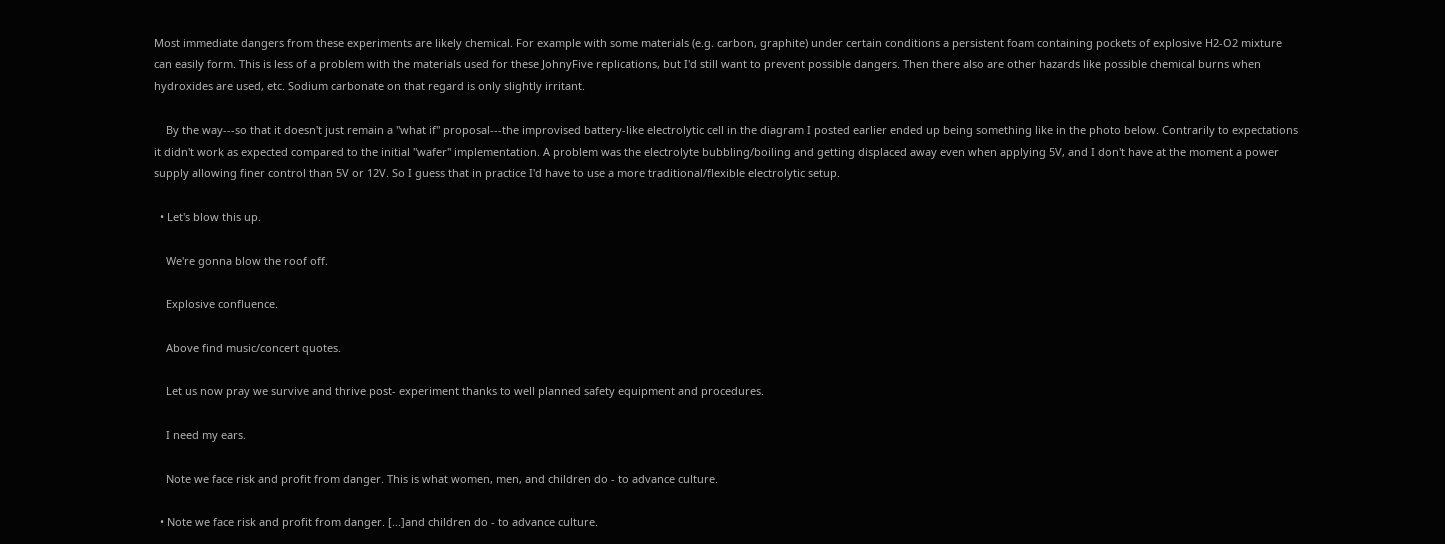Most immediate dangers from these experiments are likely chemical. For example with some materials (e.g. carbon, graphite) under certain conditions a persistent foam containing pockets of explosive H2-O2 mixture can easily form. This is less of a problem with the materials used for these JohnyFive replications, but I'd still want to prevent possible dangers. Then there also are other hazards like possible chemical burns when hydroxides are used, etc. Sodium carbonate on that regard is only slightly irritant.

    By the way---so that it doesn't just remain a "what if" proposal---the improvised battery-like electrolytic cell in the diagram I posted earlier ended up being something like in the photo below. Contrarily to expectations it didn't work as expected compared to the initial "wafer" implementation. A problem was the electrolyte bubbling/boiling and getting displaced away even when applying 5V, and I don't have at the moment a power supply allowing finer control than 5V or 12V. So I guess that in practice I'd have to use a more traditional/flexible electrolytic setup.

  • Let's blow this up.

    We're gonna blow the roof off.

    Explosive confluence.

    Above find music/concert quotes.

    Let us now pray we survive and thrive post- experiment thanks to well planned safety equipment and procedures.

    I need my ears.

    Note we face risk and profit from danger. This is what women, men, and children do - to advance culture.

  • Note we face risk and profit from danger. [...]and children do - to advance culture.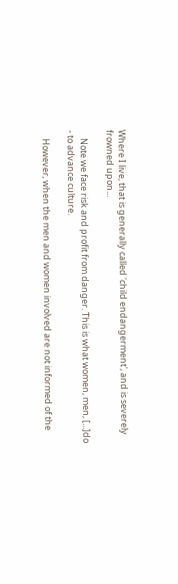Where I live, that is generally called 'child endangerment', and is severely frowned upon...

    Note we face risk and profit from danger. This is what women, men, [...]do - to advance culture.

    However, when the men and women involved are not informed of the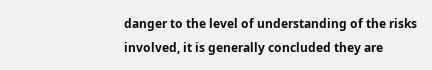danger to the level of understanding of the risks involved, it is generally concluded they are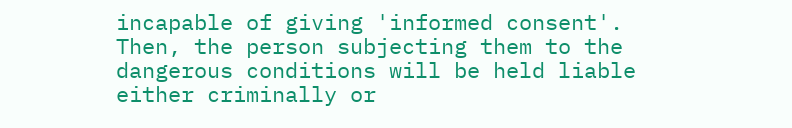incapable of giving 'informed consent'. Then, the person subjecting them to the dangerous conditions will be held liable either criminally or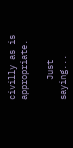civilly as is appropriate.

    Just saying...